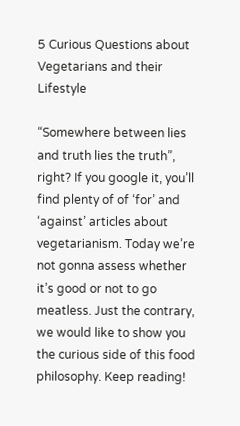5 Curious Questions about Vegetarians and their Lifestyle

“Somewhere between lies and truth lies the truth”, right? If you google it, you’ll find plenty of of ‘for’ and ‘against’ articles about vegetarianism. Today we’re not gonna assess whether it’s good or not to go meatless. Just the contrary, we would like to show you the curious side of this food philosophy. Keep reading!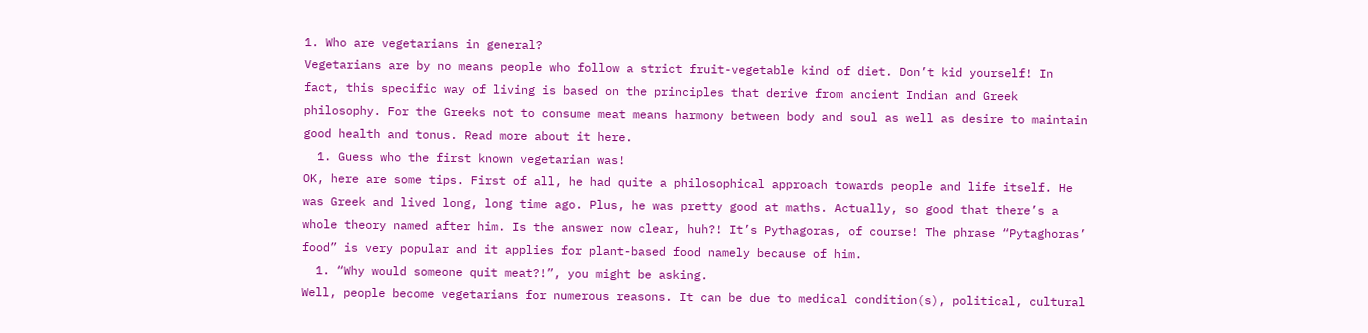1. Who are vegetarians in general?
Vegetarians are by no means people who follow a strict fruit-vegetable kind of diet. Don’t kid yourself! In fact, this specific way of living is based on the principles that derive from ancient Indian and Greek philosophy. For the Greeks not to consume meat means harmony between body and soul as well as desire to maintain good health and tonus. Read more about it here.
  1. Guess who the first known vegetarian was!
OK, here are some tips. First of all, he had quite a philosophical approach towards people and life itself. He was Greek and lived long, long time ago. Plus, he was pretty good at maths. Actually, so good that there’s a whole theory named after him. Is the answer now clear, huh?! It’s Pythagoras, of course! The phrase “Pytaghoras’ food” is very popular and it applies for plant-based food namely because of him.
  1. “Why would someone quit meat?!”, you might be asking.
Well, people become vegetarians for numerous reasons. It can be due to medical condition(s), political, cultural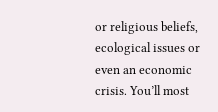or religious beliefs, ecological issues or even an economic crisis. You’ll most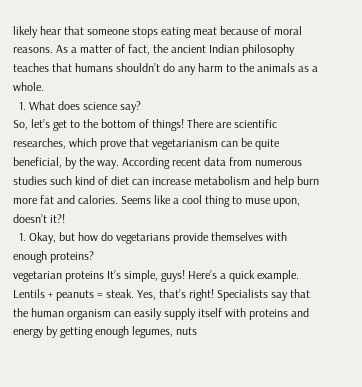likely hear that someone stops eating meat because of moral reasons. As a matter of fact, the ancient Indian philosophy teaches that humans shouldn’t do any harm to the animals as a whole.
  1. What does science say?
So, let’s get to the bottom of things! There are scientific researches, which prove that vegetarianism can be quite beneficial, by the way. According recent data from numerous studies such kind of diet can increase metabolism and help burn more fat and calories. Seems like a cool thing to muse upon, doesn’t it?!
  1. Okay, but how do vegetarians provide themselves with enough proteins?
vegetarian proteins It’s simple, guys! Here’s a quick example. Lentils + peanuts = steak. Yes, that’s right! Specialists say that the human organism can easily supply itself with proteins and energy by getting enough legumes, nuts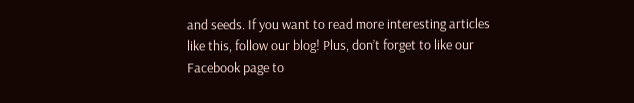and seeds. If you want to read more interesting articles like this, follow our blog! Plus, don’t forget to like our Facebook page to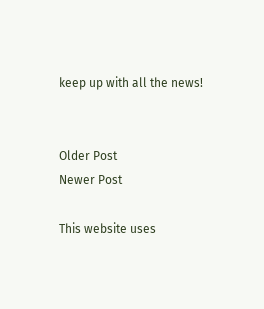keep up with all the news!


Older Post
Newer Post

This website uses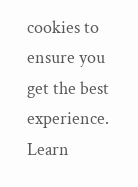cookies to ensure you get the best experience. Learn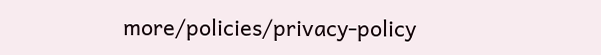more/policies/privacy-policy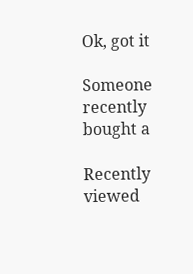Ok, got it

Someone recently bought a

Recently viewed